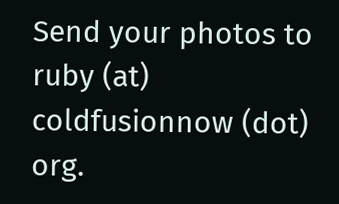Send your photos to ruby (at) coldfusionnow (dot) org.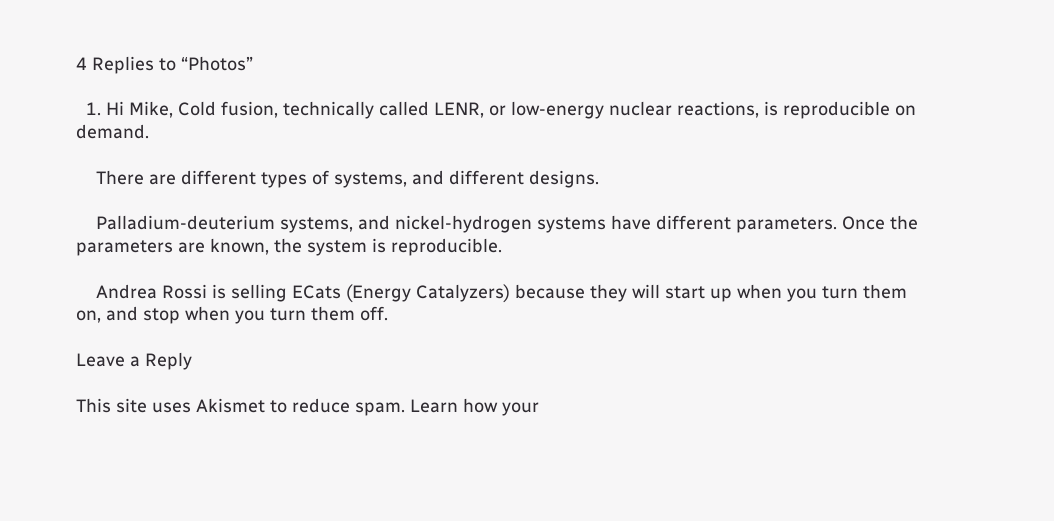4 Replies to “Photos”

  1. Hi Mike, Cold fusion, technically called LENR, or low-energy nuclear reactions, is reproducible on demand.

    There are different types of systems, and different designs.

    Palladium-deuterium systems, and nickel-hydrogen systems have different parameters. Once the parameters are known, the system is reproducible.

    Andrea Rossi is selling ECats (Energy Catalyzers) because they will start up when you turn them on, and stop when you turn them off.

Leave a Reply

This site uses Akismet to reduce spam. Learn how your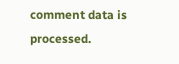comment data is processed.